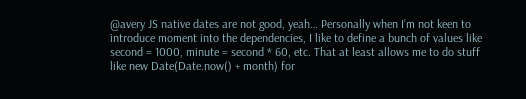@avery JS native dates are not good, yeah… Personally when I’m not keen to introduce moment into the dependencies, I like to define a bunch of values like second = 1000, minute = second * 60, etc. That at least allows me to do stuff like new Date(Date.now() + month) for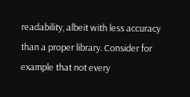readability, albeit with less accuracy than a proper library. Consider for example that not every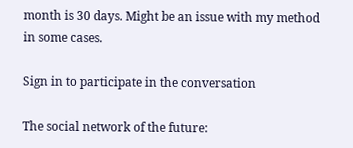month is 30 days. Might be an issue with my method in some cases.

Sign in to participate in the conversation

The social network of the future: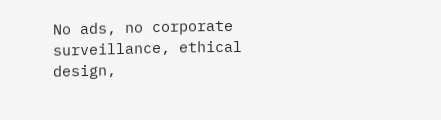No ads, no corporate surveillance, ethical design,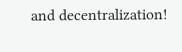and decentralization!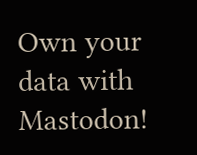Own your data with Mastodon!